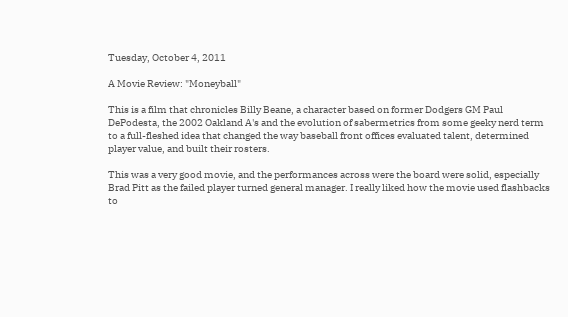Tuesday, October 4, 2011

A Movie Review: "Moneyball"

This is a film that chronicles Billy Beane, a character based on former Dodgers GM Paul DePodesta, the 2002 Oakland A's and the evolution of sabermetrics from some geeky nerd term to a full-fleshed idea that changed the way baseball front offices evaluated talent, determined player value, and built their rosters.

This was a very good movie, and the performances across were the board were solid, especially Brad Pitt as the failed player turned general manager. I really liked how the movie used flashbacks to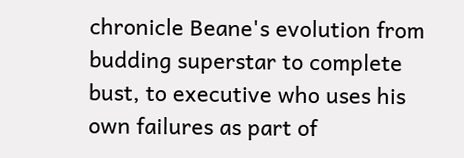chronicle Beane's evolution from budding superstar to complete bust, to executive who uses his own failures as part of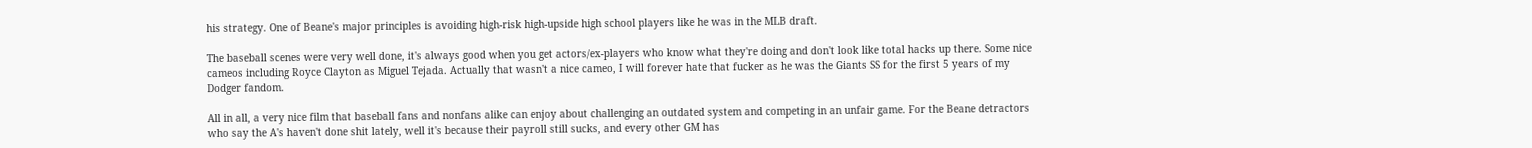his strategy. One of Beane's major principles is avoiding high-risk high-upside high school players like he was in the MLB draft.

The baseball scenes were very well done, it's always good when you get actors/ex-players who know what they're doing and don't look like total hacks up there. Some nice cameos including Royce Clayton as Miguel Tejada. Actually that wasn't a nice cameo, I will forever hate that fucker as he was the Giants SS for the first 5 years of my Dodger fandom.

All in all, a very nice film that baseball fans and nonfans alike can enjoy about challenging an outdated system and competing in an unfair game. For the Beane detractors who say the A's haven't done shit lately, well it's because their payroll still sucks, and every other GM has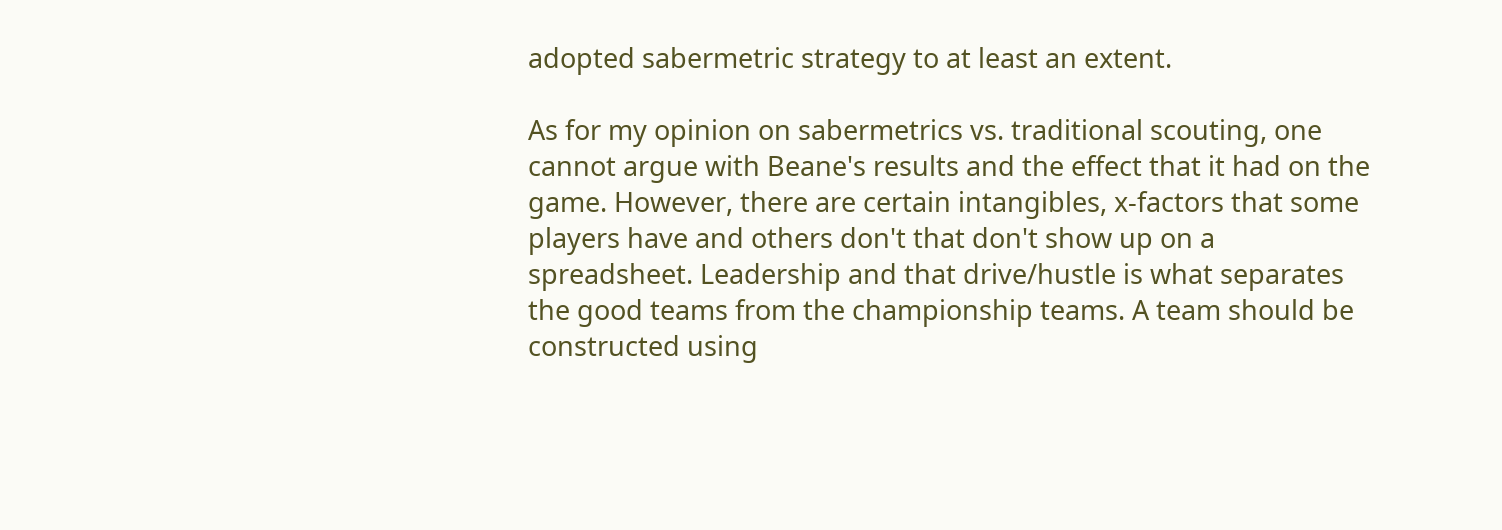adopted sabermetric strategy to at least an extent.

As for my opinion on sabermetrics vs. traditional scouting, one cannot argue with Beane's results and the effect that it had on the game. However, there are certain intangibles, x-factors that some players have and others don't that don't show up on a spreadsheet. Leadership and that drive/hustle is what separates the good teams from the championship teams. A team should be constructed using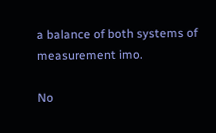a balance of both systems of measurement imo.

No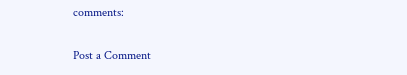comments:

Post a Comment